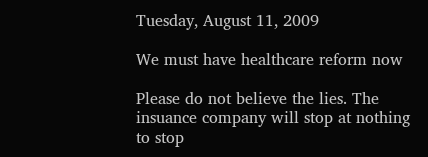Tuesday, August 11, 2009

We must have healthcare reform now

Please do not believe the lies. The insuance company will stop at nothing to stop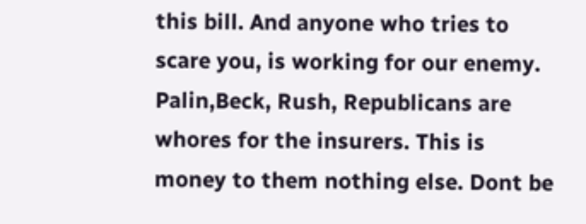this bill. And anyone who tries to scare you, is working for our enemy. Palin,Beck, Rush, Republicans are whores for the insurers. This is money to them nothing else. Dont be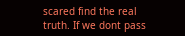scared find the real truth. If we dont pass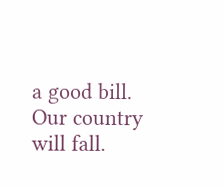a good bill. Our country will fall.